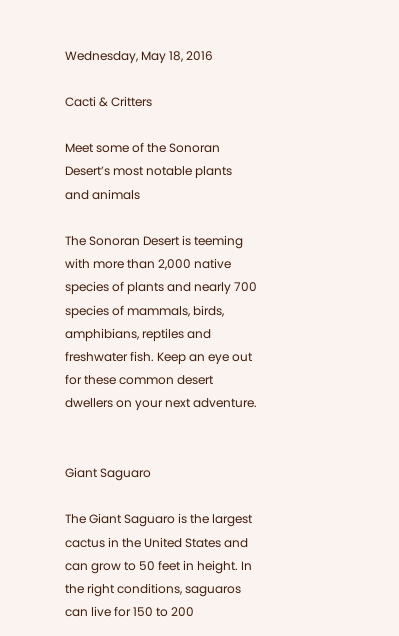Wednesday, May 18, 2016

Cacti & Critters

Meet some of the Sonoran Desert’s most notable plants and animals

The Sonoran Desert is teeming with more than 2,000 native species of plants and nearly 700 species of mammals, birds, amphibians, reptiles and freshwater fish. Keep an eye out for these common desert dwellers on your next adventure.


Giant Saguaro

The Giant Saguaro is the largest cactus in the United States and can grow to 50 feet in height. In the right conditions, saguaros can live for 150 to 200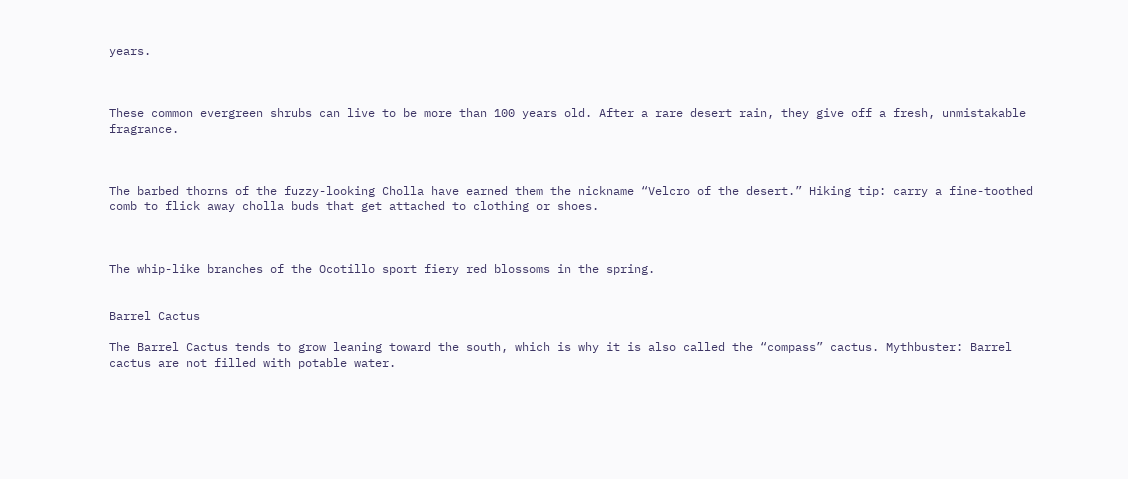years.



These common evergreen shrubs can live to be more than 100 years old. After a rare desert rain, they give off a fresh, unmistakable fragrance.



The barbed thorns of the fuzzy-looking Cholla have earned them the nickname “Velcro of the desert.” Hiking tip: carry a fine-toothed comb to flick away cholla buds that get attached to clothing or shoes.



The whip-like branches of the Ocotillo sport fiery red blossoms in the spring.


Barrel Cactus

The Barrel Cactus tends to grow leaning toward the south, which is why it is also called the “compass” cactus. Mythbuster: Barrel cactus are not filled with potable water.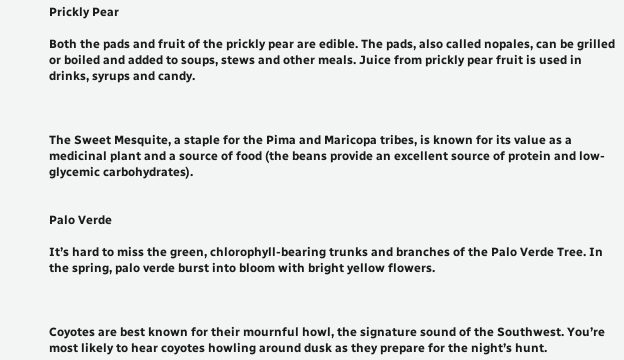Prickly Pear

Both the pads and fruit of the prickly pear are edible. The pads, also called nopales, can be grilled or boiled and added to soups, stews and other meals. Juice from prickly pear fruit is used in drinks, syrups and candy.



The Sweet Mesquite, a staple for the Pima and Maricopa tribes, is known for its value as a medicinal plant and a source of food (the beans provide an excellent source of protein and low-glycemic carbohydrates).


Palo Verde

It’s hard to miss the green, chlorophyll-bearing trunks and branches of the Palo Verde Tree. In the spring, palo verde burst into bloom with bright yellow flowers.



Coyotes are best known for their mournful howl, the signature sound of the Southwest. You’re most likely to hear coyotes howling around dusk as they prepare for the night’s hunt.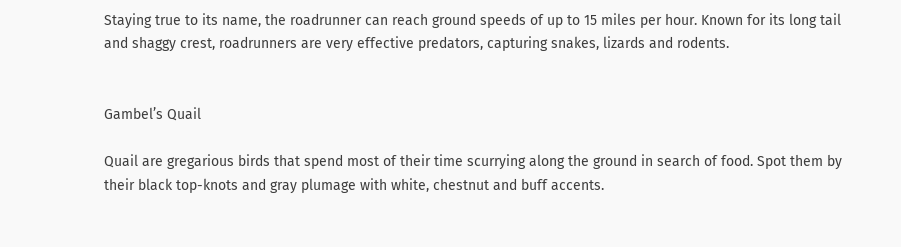Staying true to its name, the roadrunner can reach ground speeds of up to 15 miles per hour. Known for its long tail and shaggy crest, roadrunners are very effective predators, capturing snakes, lizards and rodents.


Gambel’s Quail

Quail are gregarious birds that spend most of their time scurrying along the ground in search of food. Spot them by their black top-knots and gray plumage with white, chestnut and buff accents.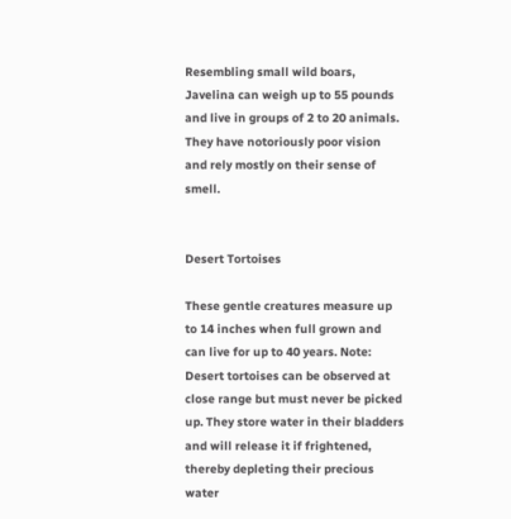Resembling small wild boars, Javelina can weigh up to 55 pounds and live in groups of 2 to 20 animals. They have notoriously poor vision and rely mostly on their sense of smell.


Desert Tortoises

These gentle creatures measure up to 14 inches when full grown and can live for up to 40 years. Note: Desert tortoises can be observed at close range but must never be picked up. They store water in their bladders and will release it if frightened, thereby depleting their precious water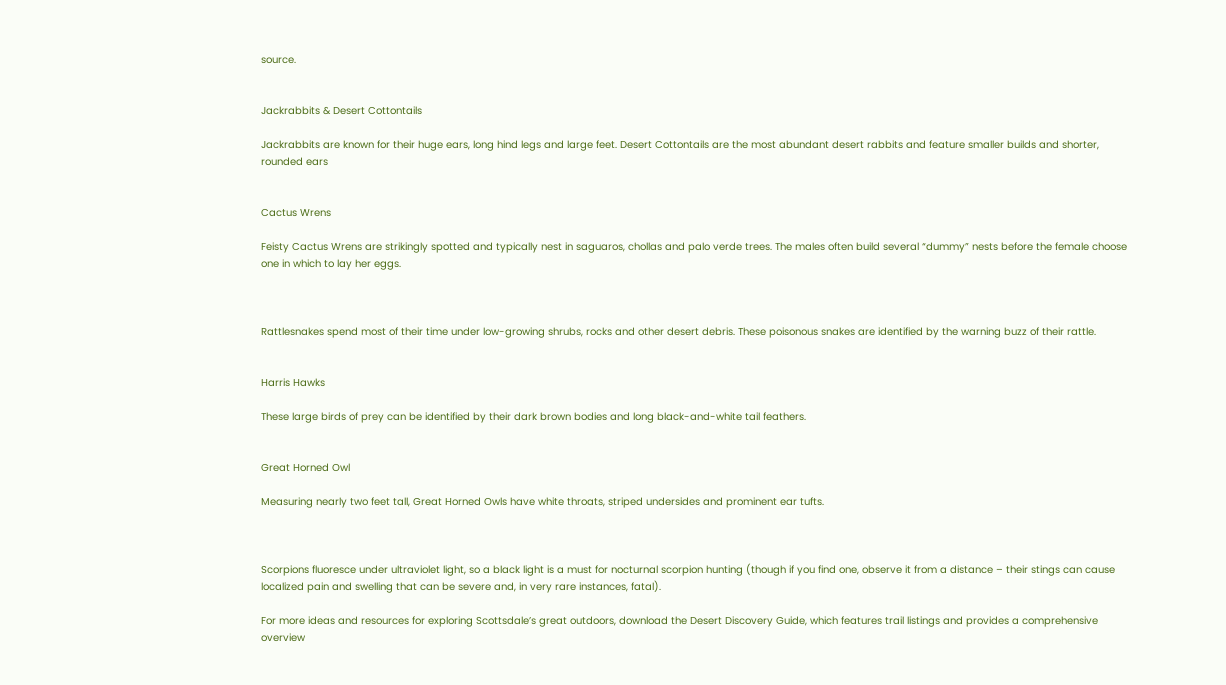source.


Jackrabbits & Desert Cottontails

Jackrabbits are known for their huge ears, long hind legs and large feet. Desert Cottontails are the most abundant desert rabbits and feature smaller builds and shorter, rounded ears


Cactus Wrens

Feisty Cactus Wrens are strikingly spotted and typically nest in saguaros, chollas and palo verde trees. The males often build several “dummy” nests before the female choose one in which to lay her eggs.



Rattlesnakes spend most of their time under low-growing shrubs, rocks and other desert debris. These poisonous snakes are identified by the warning buzz of their rattle.


Harris Hawks

These large birds of prey can be identified by their dark brown bodies and long black-and-white tail feathers.


Great Horned Owl

Measuring nearly two feet tall, Great Horned Owls have white throats, striped undersides and prominent ear tufts.



Scorpions fluoresce under ultraviolet light, so a black light is a must for nocturnal scorpion hunting (though if you find one, observe it from a distance – their stings can cause localized pain and swelling that can be severe and, in very rare instances, fatal).

For more ideas and resources for exploring Scottsdale’s great outdoors, download the Desert Discovery Guide, which features trail listings and provides a comprehensive overview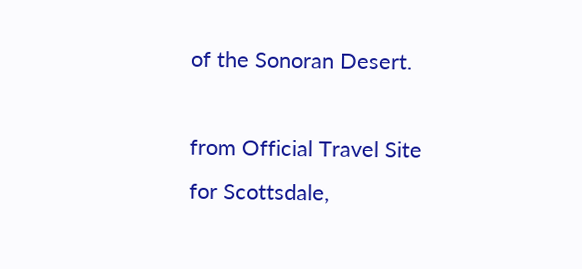of the Sonoran Desert.

from Official Travel Site for Scottsdale,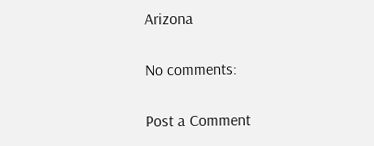Arizona

No comments:

Post a Comment